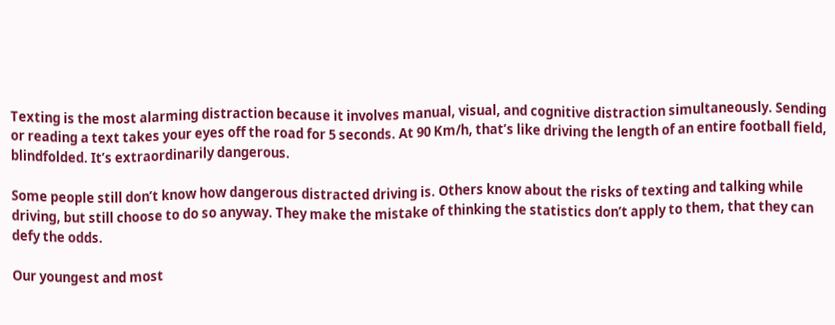Texting is the most alarming distraction because it involves manual, visual, and cognitive distraction simultaneously. Sending or reading a text takes your eyes off the road for 5 seconds. At 90 Km/h, that’s like driving the length of an entire football field, blindfolded. It’s extraordinarily dangerous.

Some people still don’t know how dangerous distracted driving is. Others know about the risks of texting and talking while driving, but still choose to do so anyway. They make the mistake of thinking the statistics don’t apply to them, that they can defy the odds.

Our youngest and most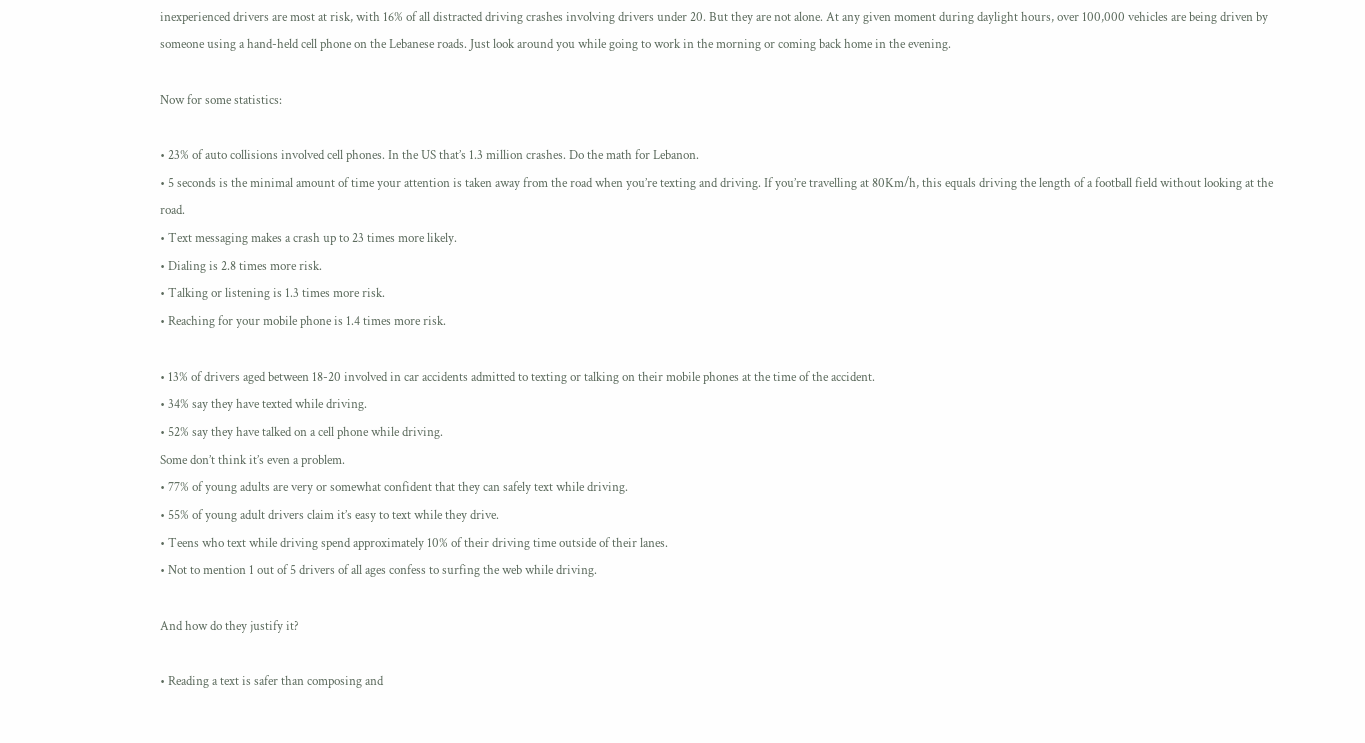inexperienced drivers are most at risk, with 16% of all distracted driving crashes involving drivers under 20. But they are not alone. At any given moment during daylight hours, over 100,000 vehicles are being driven by someone using a hand-held cell phone on the Lebanese roads. Just look around you while going to work in the morning or coming back home in the evening.

Now for some statistics:

• 23% of auto collisions involved cell phones. In the US that’s 1.3 million crashes. Do the math for Lebanon.
• 5 seconds is the minimal amount of time your attention is taken away from the road when you’re texting and driving. If you’re travelling at 80Km/h, this equals driving the length of a football field without looking at the road.
• Text messaging makes a crash up to 23 times more likely.
• Dialing is 2.8 times more risk.
• Talking or listening is 1.3 times more risk.
• Reaching for your mobile phone is 1.4 times more risk.

• 13% of drivers aged between 18-20 involved in car accidents admitted to texting or talking on their mobile phones at the time of the accident.
• 34% say they have texted while driving.
• 52% say they have talked on a cell phone while driving.
Some don’t think it’s even a problem.
• 77% of young adults are very or somewhat confident that they can safely text while driving.
• 55% of young adult drivers claim it’s easy to text while they drive.
• Teens who text while driving spend approximately 10% of their driving time outside of their lanes.
• Not to mention 1 out of 5 drivers of all ages confess to surfing the web while driving.

And how do they justify it?

• Reading a text is safer than composing and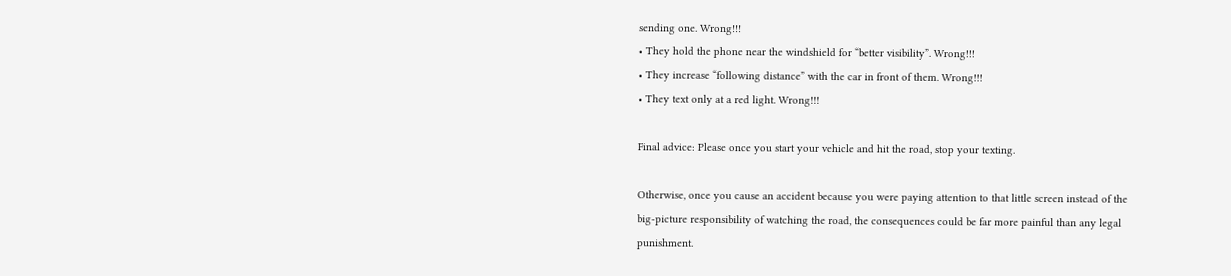sending one. Wrong!!!
• They hold the phone near the windshield for “better visibility”. Wrong!!!
• They increase “following distance” with the car in front of them. Wrong!!!
• They text only at a red light. Wrong!!!

Final advice: Please once you start your vehicle and hit the road, stop your texting.

Otherwise, once you cause an accident because you were paying attention to that little screen instead of the big-picture responsibility of watching the road, the consequences could be far more painful than any legal punishment.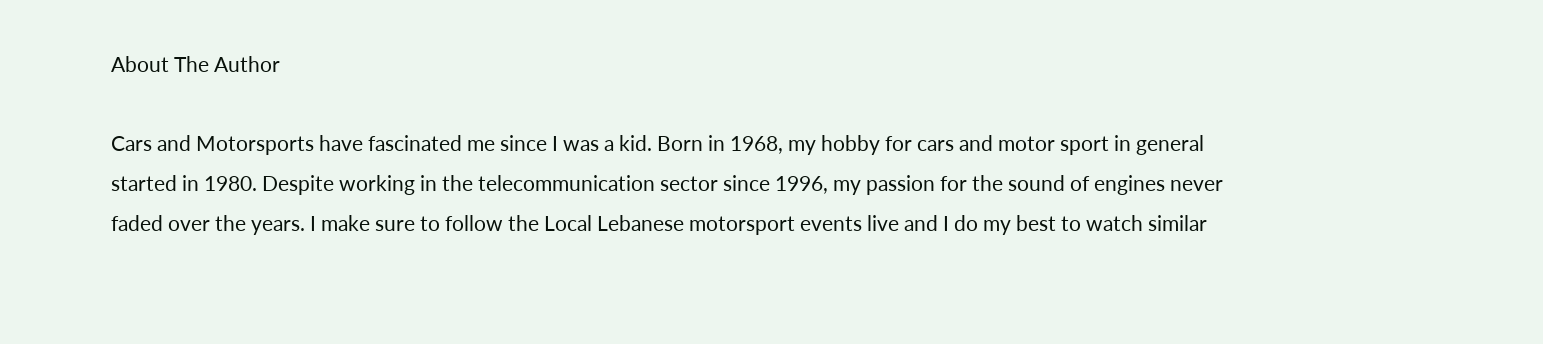About The Author

Cars and Motorsports have fascinated me since I was a kid. Born in 1968, my hobby for cars and motor sport in general started in 1980. Despite working in the telecommunication sector since 1996, my passion for the sound of engines never faded over the years. I make sure to follow the Local Lebanese motorsport events live and I do my best to watch similar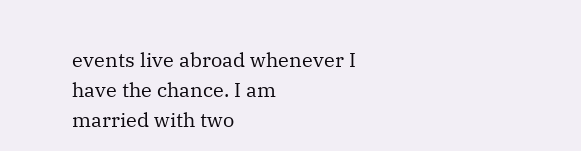events live abroad whenever I have the chance. I am married with two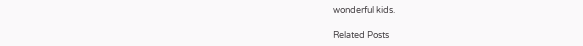wonderful kids.

Related Posts